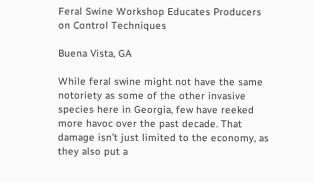Feral Swine Workshop Educates Producers on Control Techniques

Buena Vista, GA

While feral swine might not have the same notoriety as some of the other invasive species here in Georgia, few have reeked more havoc over the past decade. That damage isn’t just limited to the economy, as they also put a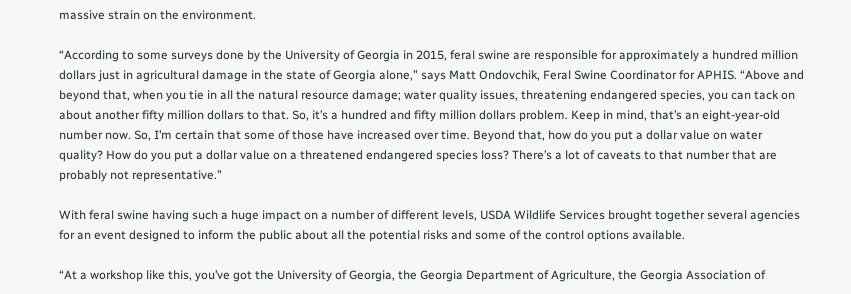massive strain on the environment.

“According to some surveys done by the University of Georgia in 2015, feral swine are responsible for approximately a hundred million dollars just in agricultural damage in the state of Georgia alone,” says Matt Ondovchik, Feral Swine Coordinator for APHIS. “Above and beyond that, when you tie in all the natural resource damage; water quality issues, threatening endangered species, you can tack on about another fifty million dollars to that. So, it’s a hundred and fifty million dollars problem. Keep in mind, that’s an eight-year-old number now. So, I’m certain that some of those have increased over time. Beyond that, how do you put a dollar value on water quality? How do you put a dollar value on a threatened endangered species loss? There’s a lot of caveats to that number that are probably not representative.”

With feral swine having such a huge impact on a number of different levels, USDA Wildlife Services brought together several agencies for an event designed to inform the public about all the potential risks and some of the control options available.

“At a workshop like this, you’ve got the University of Georgia, the Georgia Department of Agriculture, the Georgia Association of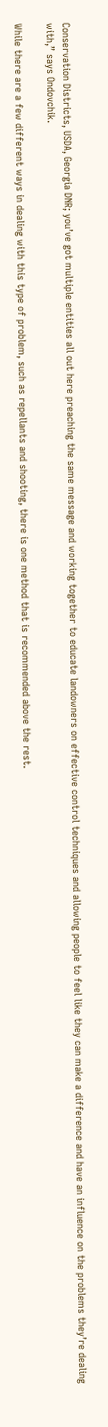Conservation Districts, USDA, Georgia DNR; you’ve got multiple entities all out here preaching the same message and working together to educate landowners on effective control techniques and allowing people to feel like they can make a difference and have an influence on the problems they’re dealing with,” says Ondovchik.

While there are a few different ways in dealing with this type of problem, such as repellants and shooting, there is one method that is recommended above the rest.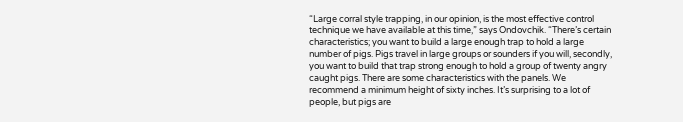“Large corral style trapping, in our opinion, is the most effective control technique we have available at this time,” says Ondovchik. “There’s certain characteristics; you want to build a large enough trap to hold a large number of pigs. Pigs travel in large groups or sounders if you will, secondly, you want to build that trap strong enough to hold a group of twenty angry caught pigs. There are some characteristics with the panels. We recommend a minimum height of sixty inches. It’s surprising to a lot of people, but pigs are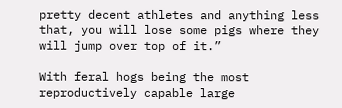pretty decent athletes and anything less that, you will lose some pigs where they will jump over top of it.”

With feral hogs being the most reproductively capable large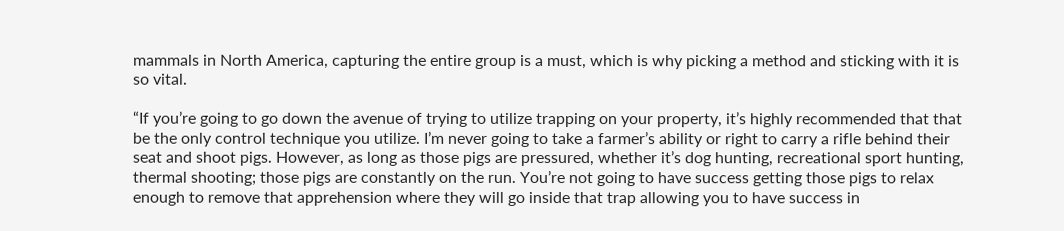mammals in North America, capturing the entire group is a must, which is why picking a method and sticking with it is so vital.

“If you’re going to go down the avenue of trying to utilize trapping on your property, it’s highly recommended that that be the only control technique you utilize. I’m never going to take a farmer’s ability or right to carry a rifle behind their seat and shoot pigs. However, as long as those pigs are pressured, whether it’s dog hunting, recreational sport hunting, thermal shooting; those pigs are constantly on the run. You’re not going to have success getting those pigs to relax enough to remove that apprehension where they will go inside that trap allowing you to have success in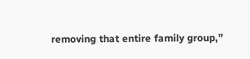removing that entire family group,”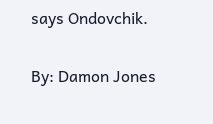says Ondovchik.

By: Damon Jones